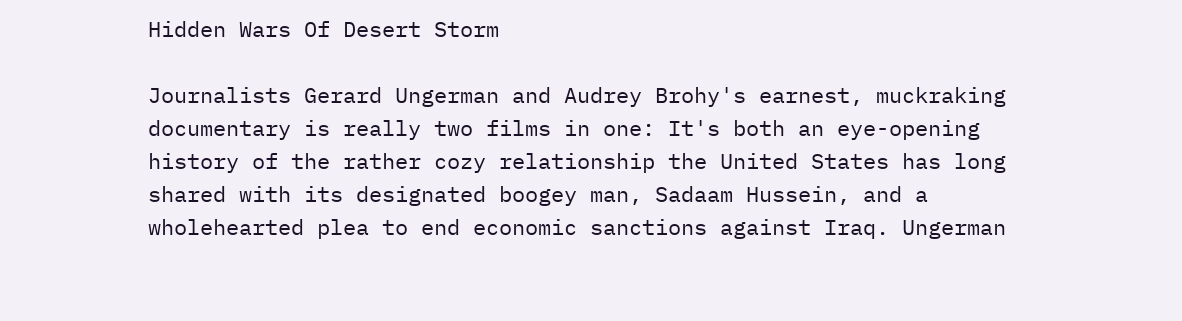Hidden Wars Of Desert Storm

Journalists Gerard Ungerman and Audrey Brohy's earnest, muckraking documentary is really two films in one: It's both an eye-opening history of the rather cozy relationship the United States has long shared with its designated boogey man, Sadaam Hussein, and a wholehearted plea to end economic sanctions against Iraq. Ungerman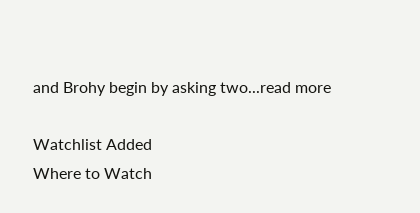and Brohy begin by asking two...read more

Watchlist Added
Where to Watch